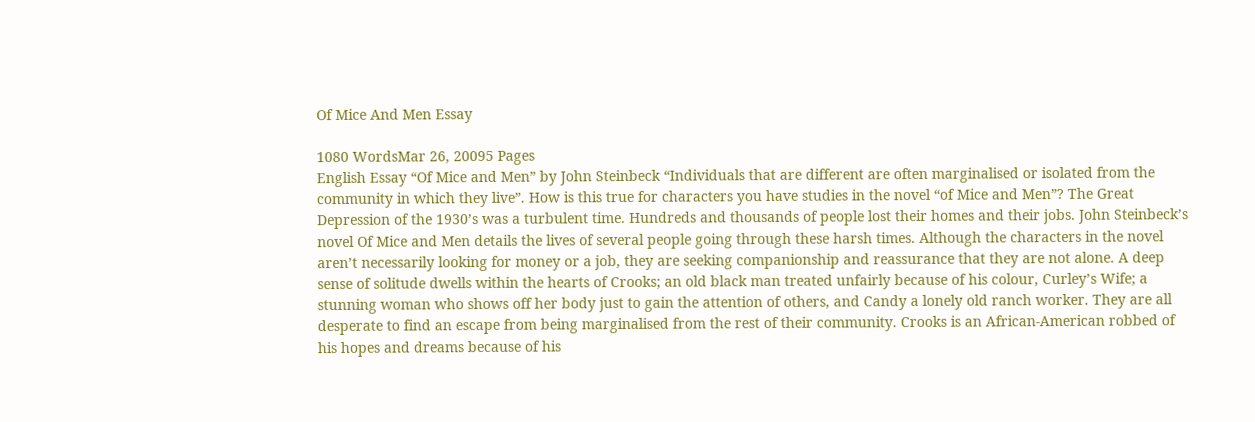Of Mice And Men Essay

1080 WordsMar 26, 20095 Pages
English Essay “Of Mice and Men” by John Steinbeck “Individuals that are different are often marginalised or isolated from the community in which they live”. How is this true for characters you have studies in the novel “of Mice and Men”? The Great Depression of the 1930’s was a turbulent time. Hundreds and thousands of people lost their homes and their jobs. John Steinbeck’s novel Of Mice and Men details the lives of several people going through these harsh times. Although the characters in the novel aren’t necessarily looking for money or a job, they are seeking companionship and reassurance that they are not alone. A deep sense of solitude dwells within the hearts of Crooks; an old black man treated unfairly because of his colour, Curley’s Wife; a stunning woman who shows off her body just to gain the attention of others, and Candy a lonely old ranch worker. They are all desperate to find an escape from being marginalised from the rest of their community. Crooks is an African-American robbed of his hopes and dreams because of his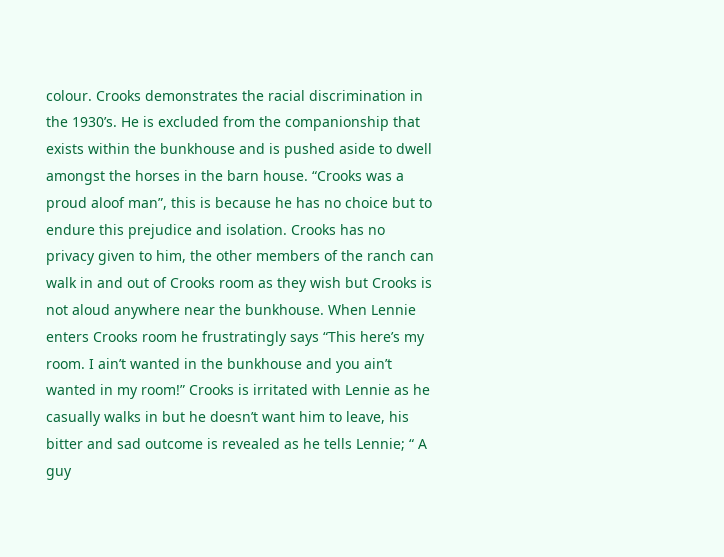colour. Crooks demonstrates the racial discrimination in the 1930’s. He is excluded from the companionship that exists within the bunkhouse and is pushed aside to dwell amongst the horses in the barn house. “Crooks was a proud aloof man”, this is because he has no choice but to endure this prejudice and isolation. Crooks has no privacy given to him, the other members of the ranch can walk in and out of Crooks room as they wish but Crooks is not aloud anywhere near the bunkhouse. When Lennie enters Crooks room he frustratingly says “This here’s my room. I ain’t wanted in the bunkhouse and you ain’t wanted in my room!” Crooks is irritated with Lennie as he casually walks in but he doesn’t want him to leave, his bitter and sad outcome is revealed as he tells Lennie; “ A guy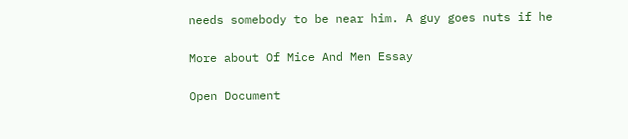needs somebody to be near him. A guy goes nuts if he

More about Of Mice And Men Essay

Open Document